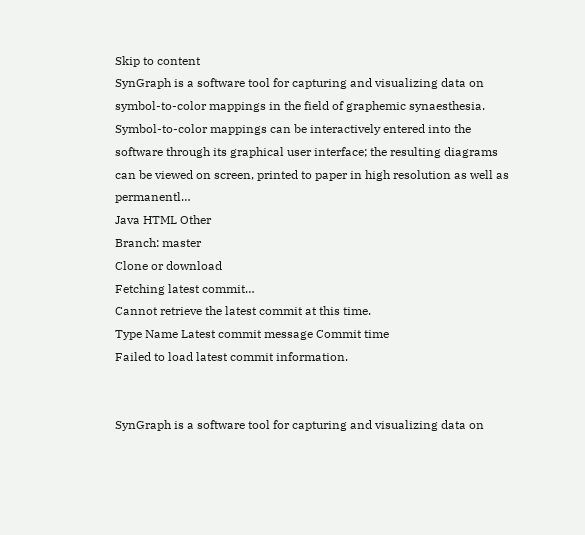Skip to content
SynGraph is a software tool for capturing and visualizing data on symbol-to-color mappings in the field of graphemic synaesthesia. Symbol-to-color mappings can be interactively entered into the software through its graphical user interface; the resulting diagrams can be viewed on screen, printed to paper in high resolution as well as permanentl…
Java HTML Other
Branch: master
Clone or download
Fetching latest commit…
Cannot retrieve the latest commit at this time.
Type Name Latest commit message Commit time
Failed to load latest commit information.


SynGraph is a software tool for capturing and visualizing data on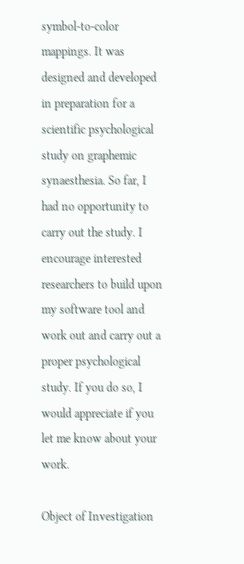symbol-to-color mappings. It was designed and developed in preparation for a scientific psychological study on graphemic synaesthesia. So far, I had no opportunity to carry out the study. I encourage interested researchers to build upon my software tool and work out and carry out a proper psychological study. If you do so, I would appreciate if you let me know about your work.

Object of Investigation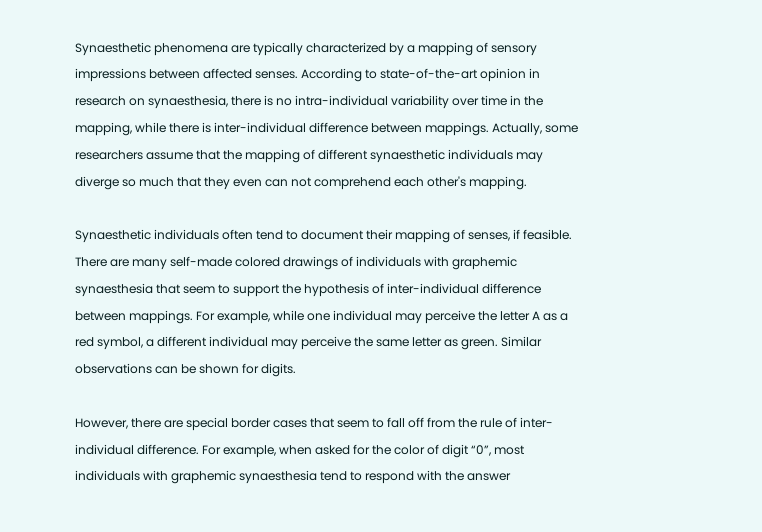Synaesthetic phenomena are typically characterized by a mapping of sensory impressions between affected senses. According to state-of-the-art opinion in research on synaesthesia, there is no intra-individual variability over time in the mapping, while there is inter-individual difference between mappings. Actually, some researchers assume that the mapping of different synaesthetic individuals may diverge so much that they even can not comprehend each other's mapping.

Synaesthetic individuals often tend to document their mapping of senses, if feasible. There are many self-made colored drawings of individuals with graphemic synaesthesia that seem to support the hypothesis of inter-individual difference between mappings. For example, while one individual may perceive the letter A as a red symbol, a different individual may perceive the same letter as green. Similar observations can be shown for digits.

However, there are special border cases that seem to fall off from the rule of inter-individual difference. For example, when asked for the color of digit “0”, most individuals with graphemic synaesthesia tend to respond with the answer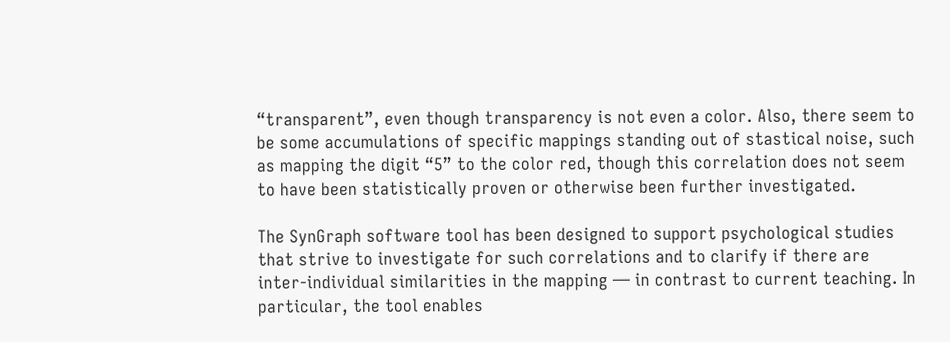“transparent”, even though transparency is not even a color. Also, there seem to be some accumulations of specific mappings standing out of stastical noise, such as mapping the digit “5” to the color red, though this correlation does not seem to have been statistically proven or otherwise been further investigated.

The SynGraph software tool has been designed to support psychological studies that strive to investigate for such correlations and to clarify if there are inter-individual similarities in the mapping — in contrast to current teaching. In particular, the tool enables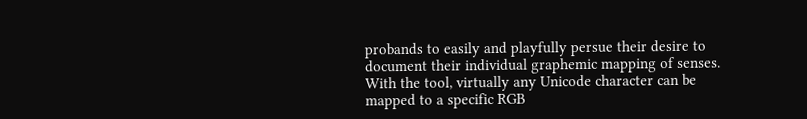probands to easily and playfully persue their desire to document their individual graphemic mapping of senses. With the tool, virtually any Unicode character can be mapped to a specific RGB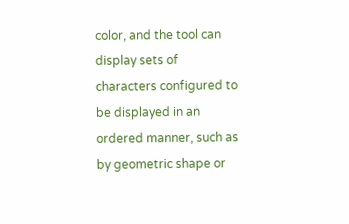color, and the tool can display sets of characters configured to be displayed in an ordered manner, such as by geometric shape or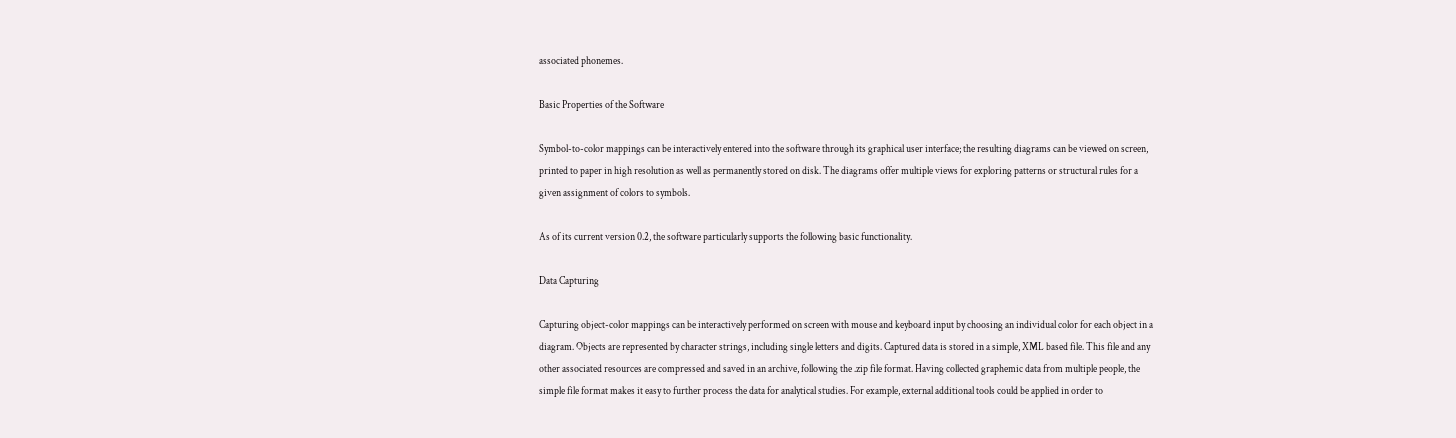associated phonemes.

Basic Properties of the Software

Symbol-to-color mappings can be interactively entered into the software through its graphical user interface; the resulting diagrams can be viewed on screen, printed to paper in high resolution as well as permanently stored on disk. The diagrams offer multiple views for exploring patterns or structural rules for a given assignment of colors to symbols.

As of its current version 0.2, the software particularly supports the following basic functionality.

Data Capturing

Capturing object-color mappings can be interactively performed on screen with mouse and keyboard input by choosing an individual color for each object in a diagram. Objects are represented by character strings, including single letters and digits. Captured data is stored in a simple, XML based file. This file and any other associated resources are compressed and saved in an archive, following the .zip file format. Having collected graphemic data from multiple people, the simple file format makes it easy to further process the data for analytical studies. For example, external additional tools could be applied in order to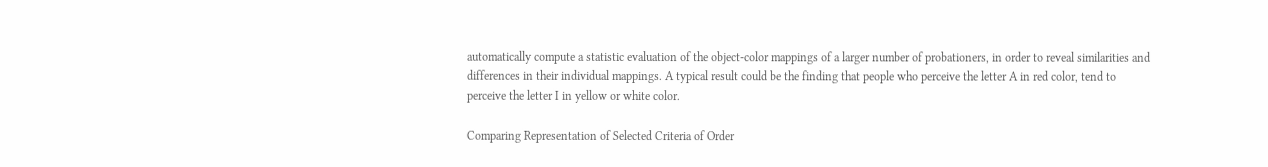automatically compute a statistic evaluation of the object-color mappings of a larger number of probationers, in order to reveal similarities and differences in their individual mappings. A typical result could be the finding that people who perceive the letter A in red color, tend to perceive the letter I in yellow or white color.

Comparing Representation of Selected Criteria of Order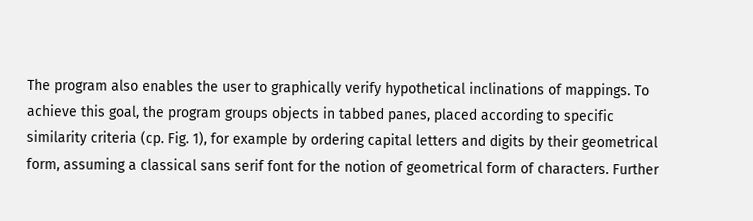The program also enables the user to graphically verify hypothetical inclinations of mappings. To achieve this goal, the program groups objects in tabbed panes, placed according to specific similarity criteria (cp. Fig. 1), for example by ordering capital letters and digits by their geometrical form, assuming a classical sans serif font for the notion of geometrical form of characters. Further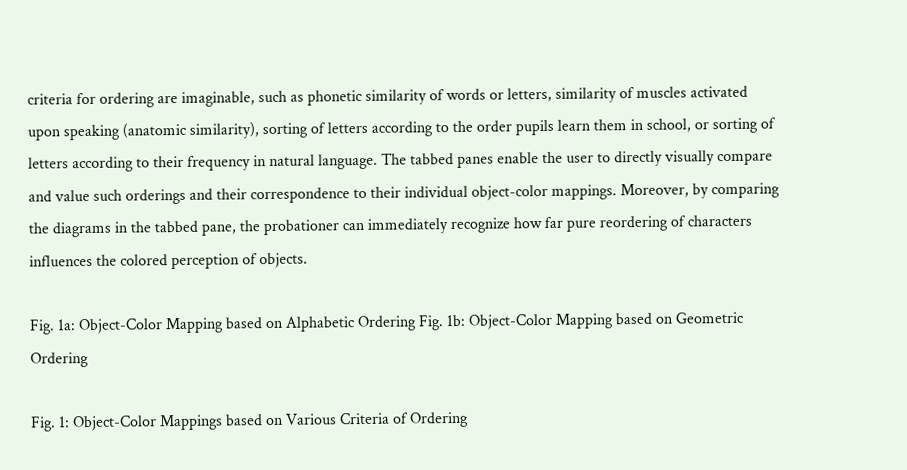criteria for ordering are imaginable, such as phonetic similarity of words or letters, similarity of muscles activated upon speaking (anatomic similarity), sorting of letters according to the order pupils learn them in school, or sorting of letters according to their frequency in natural language. The tabbed panes enable the user to directly visually compare and value such orderings and their correspondence to their individual object-color mappings. Moreover, by comparing the diagrams in the tabbed pane, the probationer can immediately recognize how far pure reordering of characters influences the colored perception of objects.

Fig. 1a: Object-Color Mapping based on Alphabetic Ordering Fig. 1b: Object-Color Mapping based on Geometric Ordering

Fig. 1: Object-Color Mappings based on Various Criteria of Ordering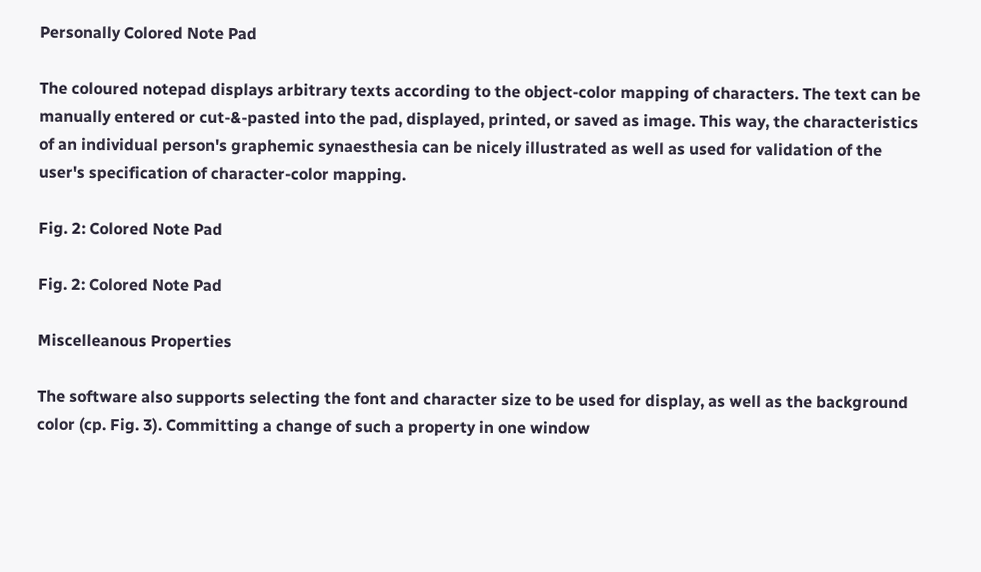Personally Colored Note Pad

The coloured notepad displays arbitrary texts according to the object-color mapping of characters. The text can be manually entered or cut-&-pasted into the pad, displayed, printed, or saved as image. This way, the characteristics of an individual person's graphemic synaesthesia can be nicely illustrated as well as used for validation of the user's specification of character-color mapping.

Fig. 2: Colored Note Pad

Fig. 2: Colored Note Pad

Miscelleanous Properties

The software also supports selecting the font and character size to be used for display, as well as the background color (cp. Fig. 3). Committing a change of such a property in one window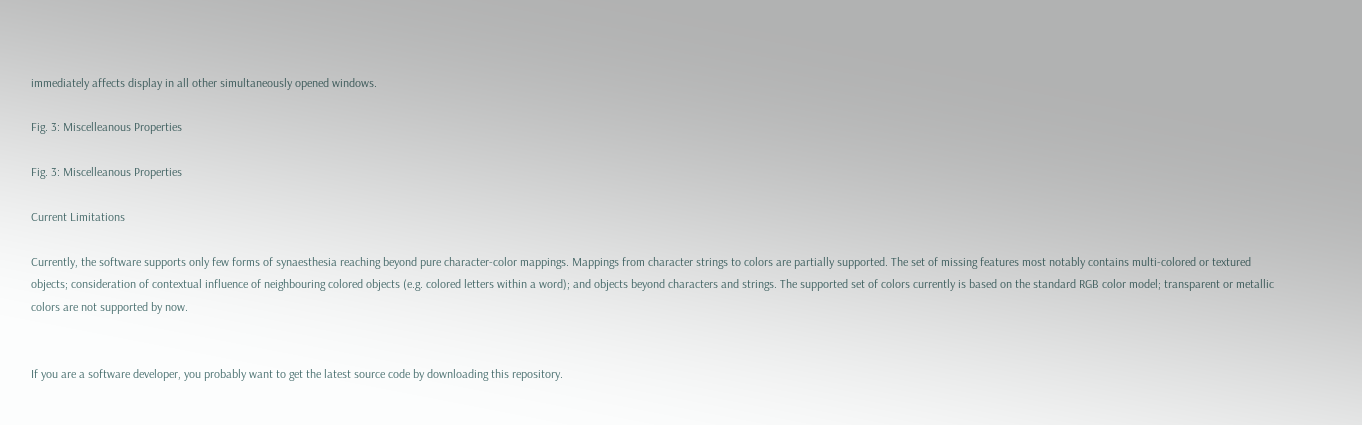immediately affects display in all other simultaneously opened windows.

Fig. 3: Miscelleanous Properties

Fig. 3: Miscelleanous Properties

Current Limitations

Currently, the software supports only few forms of synaesthesia reaching beyond pure character-color mappings. Mappings from character strings to colors are partially supported. The set of missing features most notably contains multi-colored or textured objects; consideration of contextual influence of neighbouring colored objects (e.g. colored letters within a word); and objects beyond characters and strings. The supported set of colors currently is based on the standard RGB color model; transparent or metallic colors are not supported by now.


If you are a software developer, you probably want to get the latest source code by downloading this repository.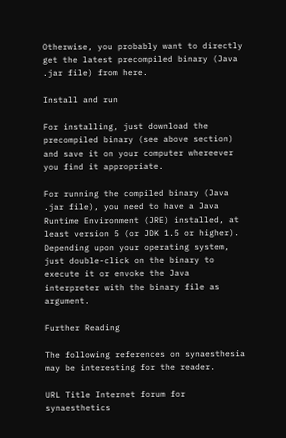Otherwise, you probably want to directly get the latest precompiled binary (Java .jar file) from here.

Install and run

For installing, just download the precompiled binary (see above section) and save it on your computer whereever you find it appropriate.

For running the compiled binary (Java .jar file), you need to have a Java Runtime Environment (JRE) installed, at least version 5 (or JDK 1.5 or higher). Depending upon your operating system, just double-click on the binary to execute it or envoke the Java interpreter with the binary file as argument.

Further Reading

The following references on synaesthesia may be interesting for the reader.

URL Title Internet forum for synaesthetics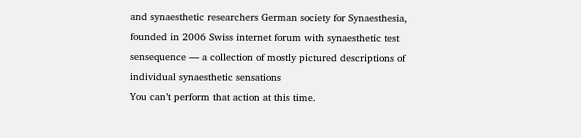and synaesthetic researchers German society for Synaesthesia, founded in 2006 Swiss internet forum with synaesthetic test sensequence — a collection of mostly pictured descriptions of individual synaesthetic sensations
You can’t perform that action at this time.